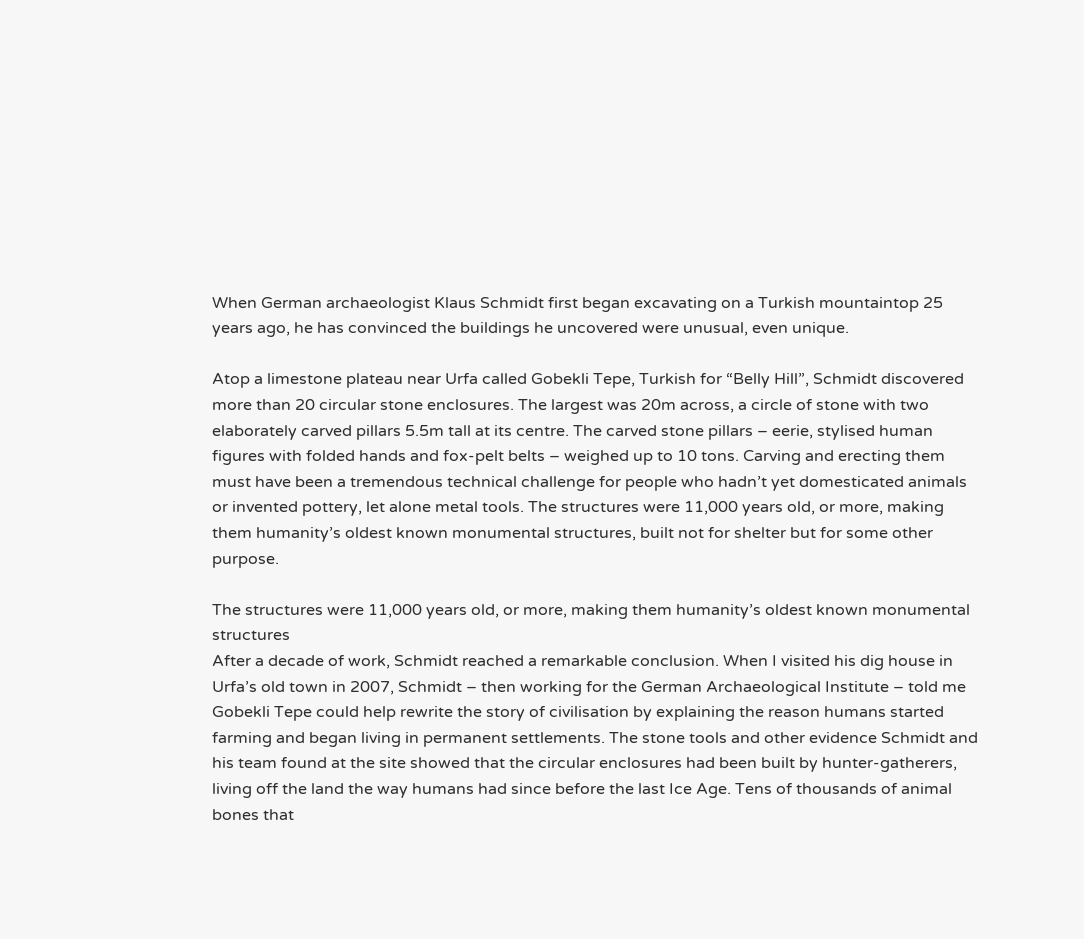When German archaeologist Klaus Schmidt first began excavating on a Turkish mountaintop 25 years ago, he has convinced the buildings he uncovered were unusual, even unique.

Atop a limestone plateau near Urfa called Gobekli Tepe, Turkish for “Belly Hill”, Schmidt discovered more than 20 circular stone enclosures. The largest was 20m across, a circle of stone with two elaborately carved pillars 5.5m tall at its centre. The carved stone pillars – eerie, stylised human figures with folded hands and fox-pelt belts – weighed up to 10 tons. Carving and erecting them must have been a tremendous technical challenge for people who hadn’t yet domesticated animals or invented pottery, let alone metal tools. The structures were 11,000 years old, or more, making them humanity’s oldest known monumental structures, built not for shelter but for some other purpose.

The structures were 11,000 years old, or more, making them humanity’s oldest known monumental structures
After a decade of work, Schmidt reached a remarkable conclusion. When I visited his dig house in Urfa’s old town in 2007, Schmidt – then working for the German Archaeological Institute – told me Gobekli Tepe could help rewrite the story of civilisation by explaining the reason humans started farming and began living in permanent settlements. The stone tools and other evidence Schmidt and his team found at the site showed that the circular enclosures had been built by hunter-gatherers, living off the land the way humans had since before the last Ice Age. Tens of thousands of animal bones that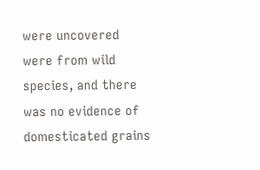were uncovered were from wild species, and there was no evidence of domesticated grains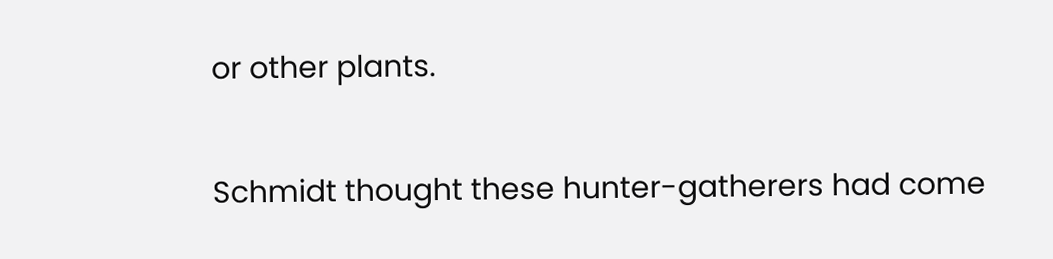or other plants.

Schmidt thought these hunter-gatherers had come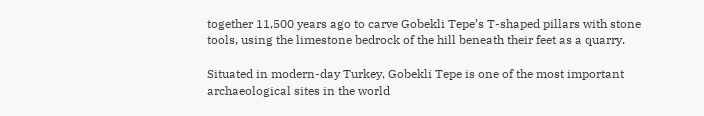together 11,500 years ago to carve Gobekli Tepe’s T-shaped pillars with stone tools, using the limestone bedrock of the hill beneath their feet as a quarry.

Situated in modern-day Turkey, Gobekli Tepe is one of the most important archaeological sites in the world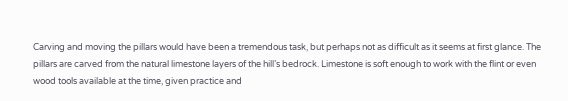Carving and moving the pillars would have been a tremendous task, but perhaps not as difficult as it seems at first glance. The pillars are carved from the natural limestone layers of the hill’s bedrock. Limestone is soft enough to work with the flint or even wood tools available at the time, given practice and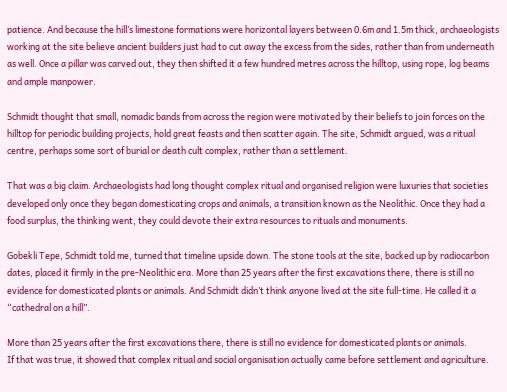patience. And because the hill’s limestone formations were horizontal layers between 0.6m and 1.5m thick, archaeologists working at the site believe ancient builders just had to cut away the excess from the sides, rather than from underneath as well. Once a pillar was carved out, they then shifted it a few hundred metres across the hilltop, using rope, log beams and ample manpower.

Schmidt thought that small, nomadic bands from across the region were motivated by their beliefs to join forces on the hilltop for periodic building projects, hold great feasts and then scatter again. The site, Schmidt argued, was a ritual centre, perhaps some sort of burial or death cult complex, rather than a settlement.

That was a big claim. Archaeologists had long thought complex ritual and organised religion were luxuries that societies developed only once they began domesticating crops and animals, a transition known as the Neolithic. Once they had a food surplus, the thinking went, they could devote their extra resources to rituals and monuments.

Gobekli Tepe, Schmidt told me, turned that timeline upside down. The stone tools at the site, backed up by radiocarbon dates, placed it firmly in the pre-Neolithic era. More than 25 years after the first excavations there, there is still no evidence for domesticated plants or animals. And Schmidt didn’t think anyone lived at the site full-time. He called it a “cathedral on a hill”.

More than 25 years after the first excavations there, there is still no evidence for domesticated plants or animals.
If that was true, it showed that complex ritual and social organisation actually came before settlement and agriculture.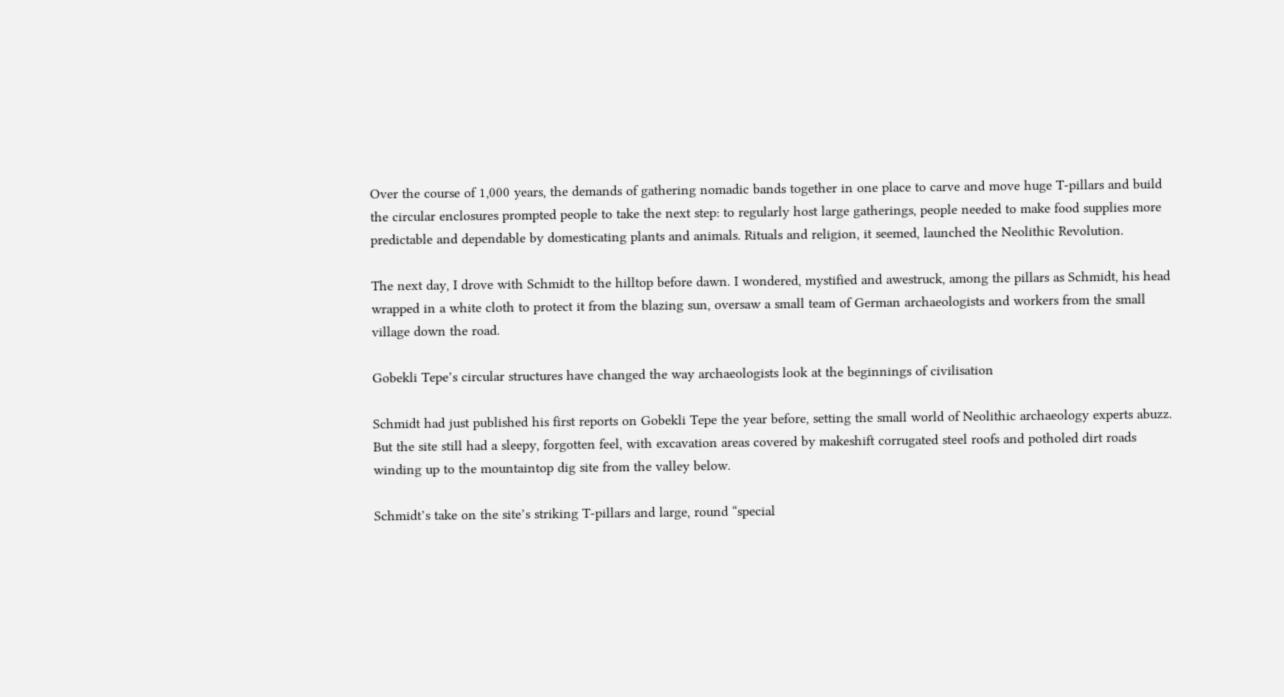Over the course of 1,000 years, the demands of gathering nomadic bands together in one place to carve and move huge T-pillars and build the circular enclosures prompted people to take the next step: to regularly host large gatherings, people needed to make food supplies more predictable and dependable by domesticating plants and animals. Rituals and religion, it seemed, launched the Neolithic Revolution.

The next day, I drove with Schmidt to the hilltop before dawn. I wondered, mystified and awestruck, among the pillars as Schmidt, his head wrapped in a white cloth to protect it from the blazing sun, oversaw a small team of German archaeologists and workers from the small village down the road.

Gobekli Tepe’s circular structures have changed the way archaeologists look at the beginnings of civilisation

Schmidt had just published his first reports on Gobekli Tepe the year before, setting the small world of Neolithic archaeology experts abuzz. But the site still had a sleepy, forgotten feel, with excavation areas covered by makeshift corrugated steel roofs and potholed dirt roads winding up to the mountaintop dig site from the valley below.

Schmidt’s take on the site’s striking T-pillars and large, round “special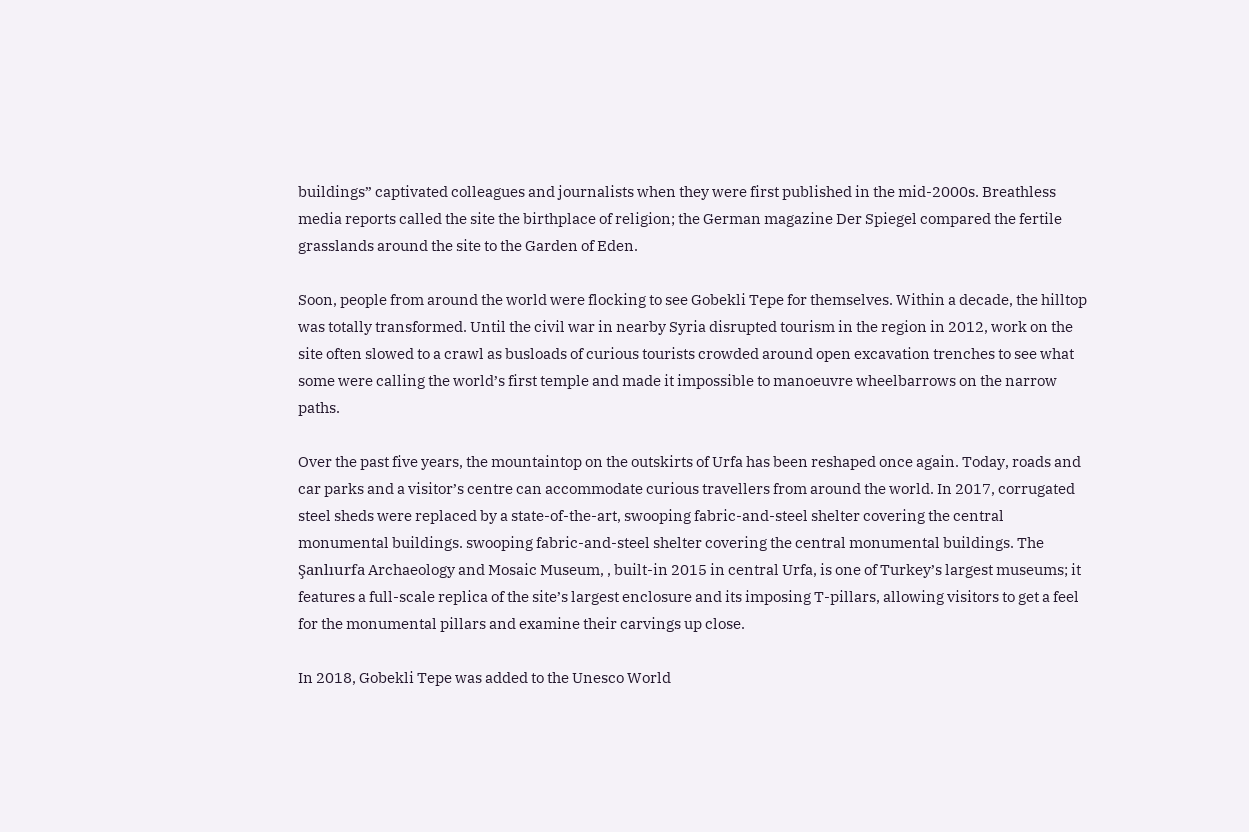buildings” captivated colleagues and journalists when they were first published in the mid-2000s. Breathless media reports called the site the birthplace of religion; the German magazine Der Spiegel compared the fertile grasslands around the site to the Garden of Eden.

Soon, people from around the world were flocking to see Gobekli Tepe for themselves. Within a decade, the hilltop was totally transformed. Until the civil war in nearby Syria disrupted tourism in the region in 2012, work on the site often slowed to a crawl as busloads of curious tourists crowded around open excavation trenches to see what some were calling the world’s first temple and made it impossible to manoeuvre wheelbarrows on the narrow paths.

Over the past five years, the mountaintop on the outskirts of Urfa has been reshaped once again. Today, roads and car parks and a visitor’s centre can accommodate curious travellers from around the world. In 2017, corrugated steel sheds were replaced by a state-of-the-art, swooping fabric-and-steel shelter covering the central monumental buildings. swooping fabric-and-steel shelter covering the central monumental buildings. The Şanlıurfa Archaeology and Mosaic Museum, , built-in 2015 in central Urfa, is one of Turkey’s largest museums; it features a full-scale replica of the site’s largest enclosure and its imposing T-pillars, allowing visitors to get a feel for the monumental pillars and examine their carvings up close.

In 2018, Gobekli Tepe was added to the Unesco World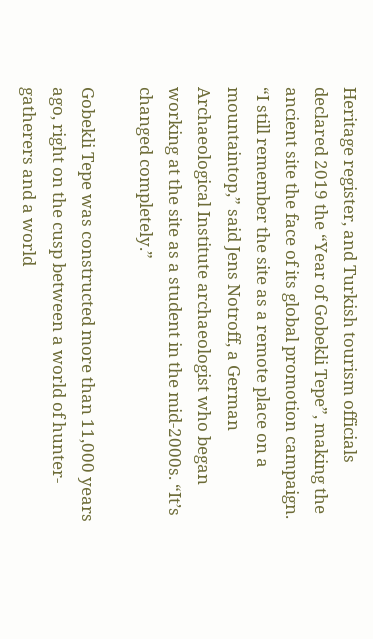Heritage register, and Turkish tourism officials declared 2019 the “Year of Gobekli Tepe”, making the ancient site the face of its global promotion campaign. “I still remember the site as a remote place on a mountaintop,” said Jens Notroff, a German Archaeological Institute archaeologist who began working at the site as a student in the mid-2000s. “It’s changed completely.”

Gobekli Tepe was constructed more than 11,000 years ago, right on the cusp between a world of hunter-gatherers and a world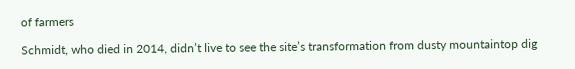of farmers

Schmidt, who died in 2014, didn’t live to see the site’s transformation from dusty mountaintop dig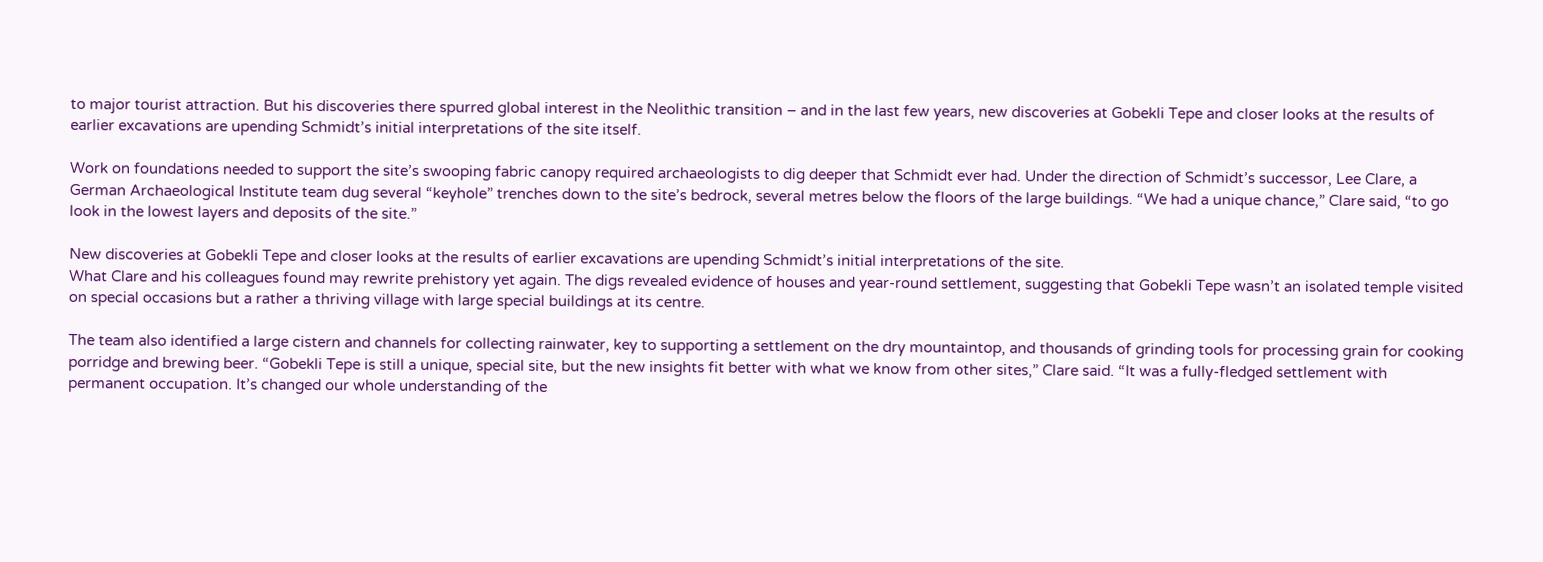to major tourist attraction. But his discoveries there spurred global interest in the Neolithic transition – and in the last few years, new discoveries at Gobekli Tepe and closer looks at the results of earlier excavations are upending Schmidt’s initial interpretations of the site itself.

Work on foundations needed to support the site’s swooping fabric canopy required archaeologists to dig deeper that Schmidt ever had. Under the direction of Schmidt’s successor, Lee Clare, a German Archaeological Institute team dug several “keyhole” trenches down to the site’s bedrock, several metres below the floors of the large buildings. “We had a unique chance,” Clare said, “to go look in the lowest layers and deposits of the site.”

New discoveries at Gobekli Tepe and closer looks at the results of earlier excavations are upending Schmidt’s initial interpretations of the site.
What Clare and his colleagues found may rewrite prehistory yet again. The digs revealed evidence of houses and year-round settlement, suggesting that Gobekli Tepe wasn’t an isolated temple visited on special occasions but a rather a thriving village with large special buildings at its centre.

The team also identified a large cistern and channels for collecting rainwater, key to supporting a settlement on the dry mountaintop, and thousands of grinding tools for processing grain for cooking porridge and brewing beer. “Gobekli Tepe is still a unique, special site, but the new insights fit better with what we know from other sites,” Clare said. “It was a fully-fledged settlement with permanent occupation. It’s changed our whole understanding of the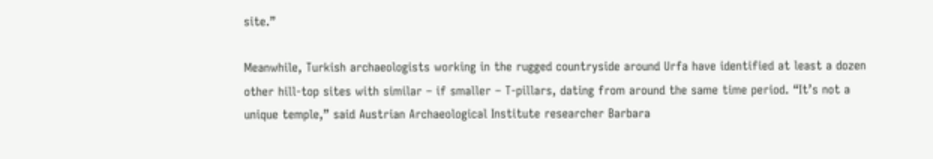site.”

Meanwhile, Turkish archaeologists working in the rugged countryside around Urfa have identified at least a dozen other hill-top sites with similar – if smaller – T-pillars, dating from around the same time period. “It’s not a unique temple,” said Austrian Archaeological Institute researcher Barbara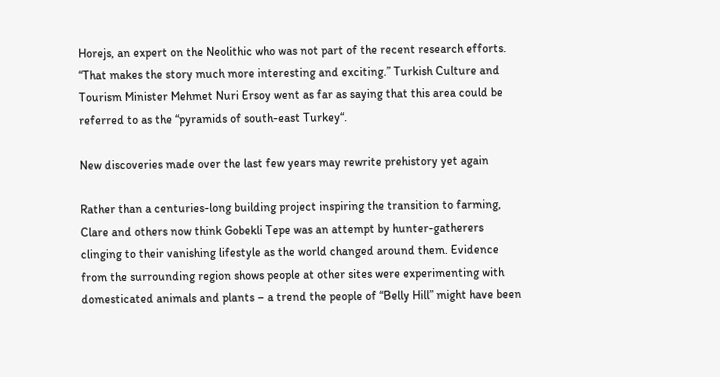Horejs, an expert on the Neolithic who was not part of the recent research efforts. “That makes the story much more interesting and exciting.” Turkish Culture and Tourism Minister Mehmet Nuri Ersoy went as far as saying that this area could be referred to as the “pyramids of south-east Turkey“.

New discoveries made over the last few years may rewrite prehistory yet again

Rather than a centuries-long building project inspiring the transition to farming, Clare and others now think Gobekli Tepe was an attempt by hunter-gatherers clinging to their vanishing lifestyle as the world changed around them. Evidence from the surrounding region shows people at other sites were experimenting with domesticated animals and plants – a trend the people of “Belly Hill” might have been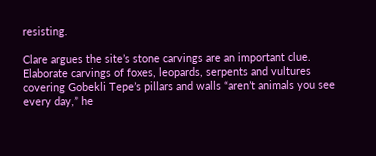resisting.

Clare argues the site’s stone carvings are an important clue. Elaborate carvings of foxes, leopards, serpents and vultures covering Gobekli Tepe’s pillars and walls “aren’t animals you see every day,” he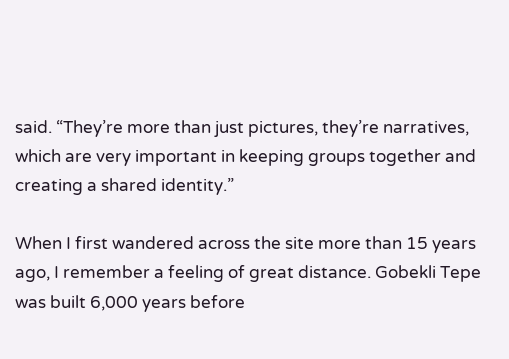said. “They’re more than just pictures, they’re narratives, which are very important in keeping groups together and creating a shared identity.”

When I first wandered across the site more than 15 years ago, I remember a feeling of great distance. Gobekli Tepe was built 6,000 years before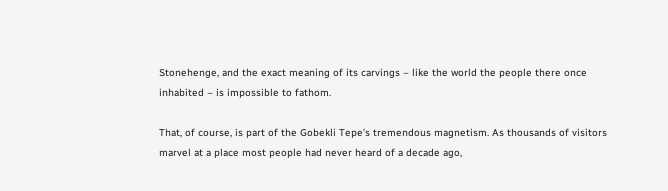Stonehenge, and the exact meaning of its carvings – like the world the people there once inhabited – is impossible to fathom.

That, of course, is part of the Gobekli Tepe’s tremendous magnetism. As thousands of visitors marvel at a place most people had never heard of a decade ago,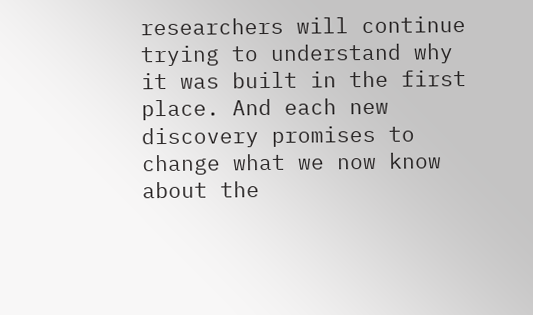researchers will continue trying to understand why it was built in the first place. And each new discovery promises to change what we now know about the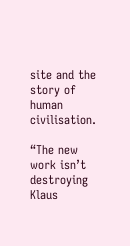site and the story of human civilisation.

“The new work isn’t destroying Klaus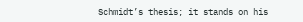Schmidt’s thesis; it stands on his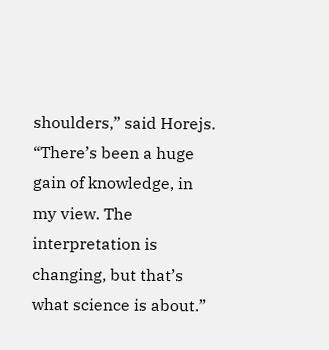shoulders,” said Horejs. “There’s been a huge gain of knowledge, in my view. The interpretation is changing, but that’s what science is about.”